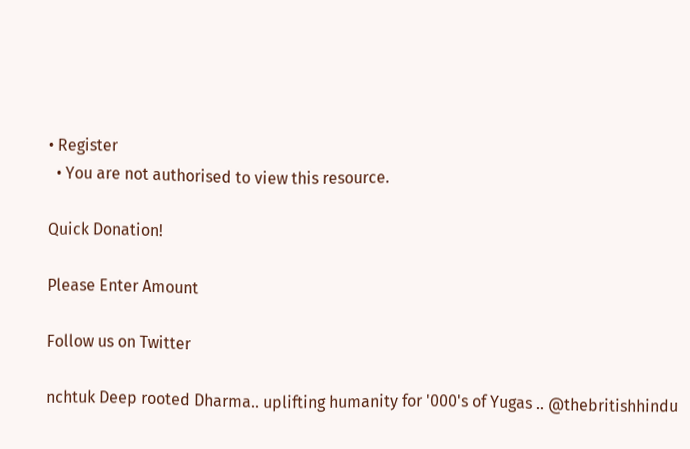• Register
  • You are not authorised to view this resource.

Quick Donation!

Please Enter Amount

Follow us on Twitter

nchtuk Deep rooted Dharma.. uplifting humanity for '000's of Yugas .. @thebritishhindu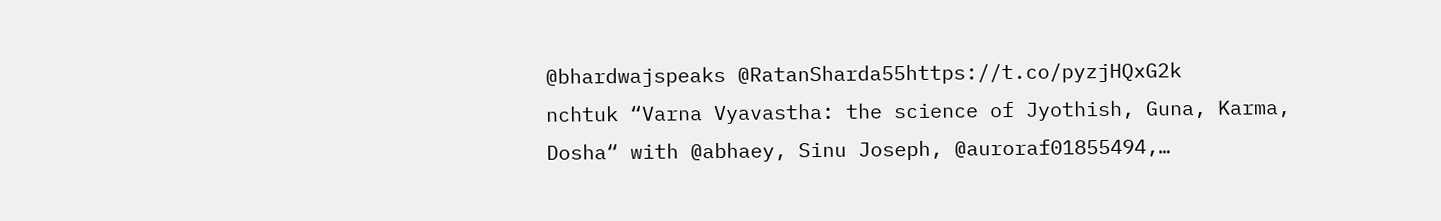@bhardwajspeaks @RatanSharda55https://t.co/pyzjHQxG2k
nchtuk “Varna Vyavastha: the science of Jyothish, Guna, Karma, Dosha“ with @abhaey, Sinu Joseph, @auroraf01855494,…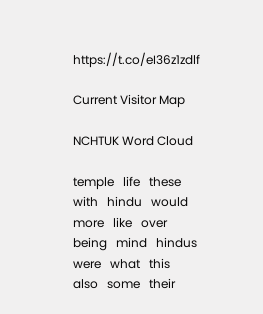https://t.co/eI36z1zdlf

Current Visitor Map

NCHTUK Word Cloud

temple   life   these   with   hindu   would   more   like   over   being   mind   hindus   were   what   this   also   some   their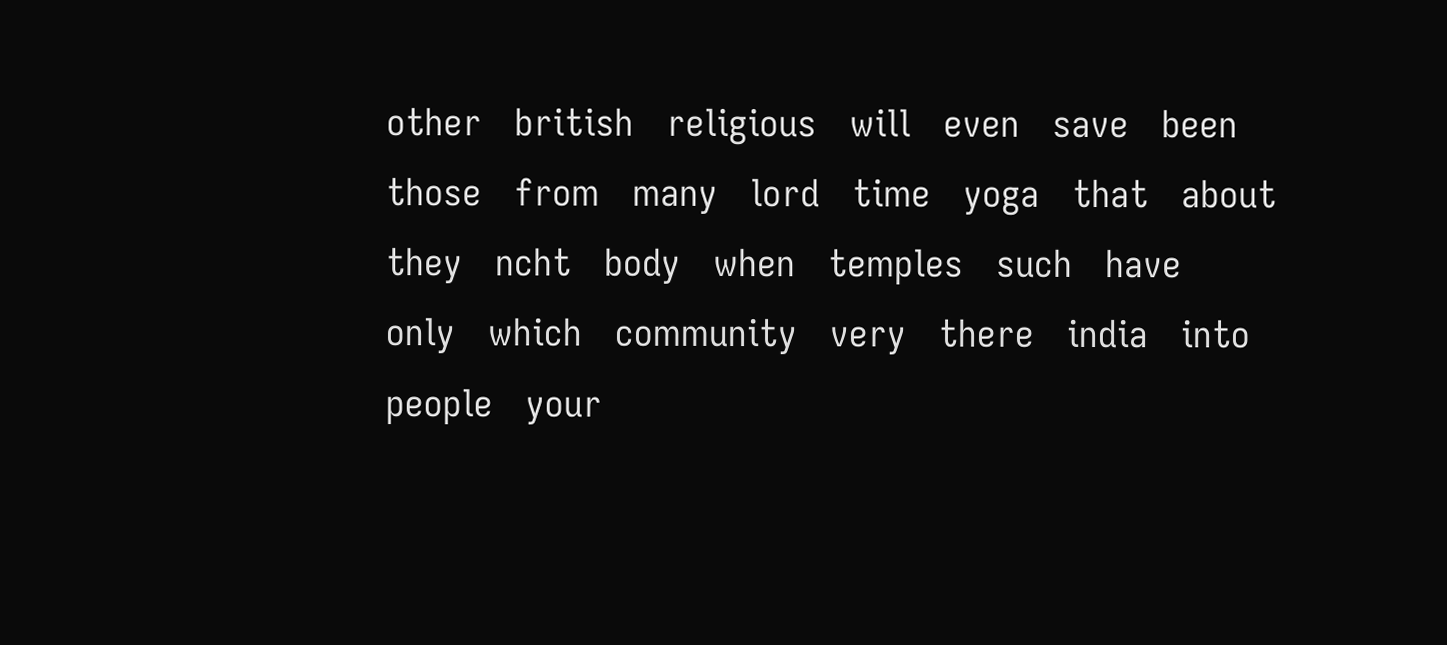other   british   religious   will   even   save   been   those   from   many   lord   time   yoga   that   about   they   ncht   body   when   temples   such   have   only   which   community   very   there   india   into   people   your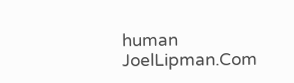human   JoelLipman.Com